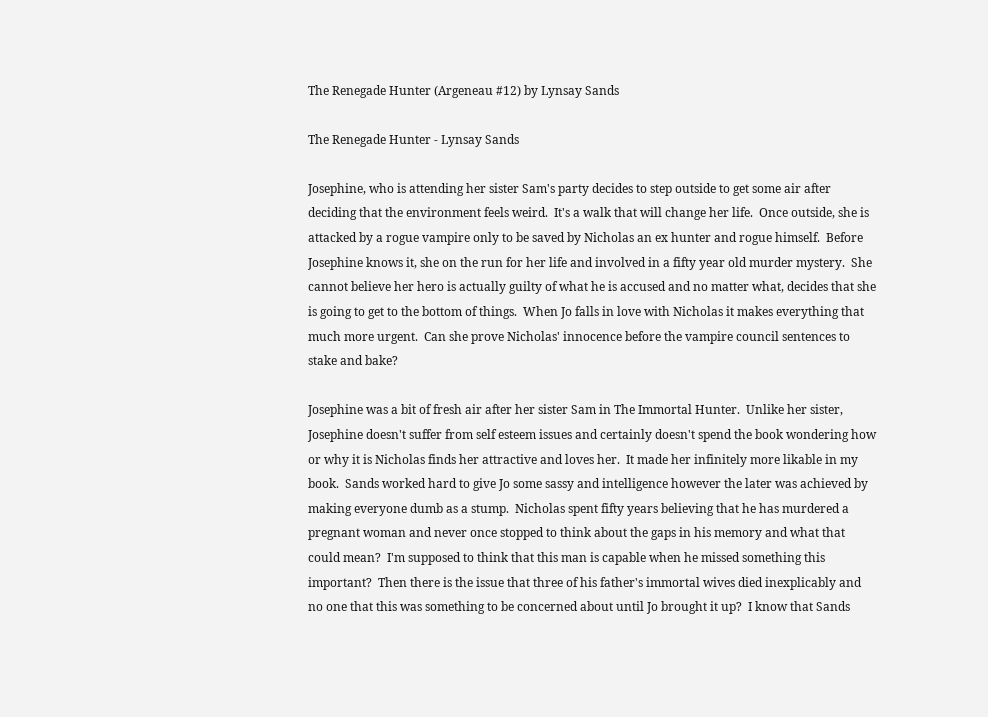The Renegade Hunter (Argeneau #12) by Lynsay Sands

The Renegade Hunter - Lynsay Sands

Josephine, who is attending her sister Sam's party decides to step outside to get some air after deciding that the environment feels weird.  It's a walk that will change her life.  Once outside, she is attacked by a rogue vampire only to be saved by Nicholas an ex hunter and rogue himself.  Before Josephine knows it, she on the run for her life and involved in a fifty year old murder mystery.  She cannot believe her hero is actually guilty of what he is accused and no matter what, decides that she is going to get to the bottom of things.  When Jo falls in love with Nicholas it makes everything that much more urgent.  Can she prove Nicholas' innocence before the vampire council sentences to stake and bake?

Josephine was a bit of fresh air after her sister Sam in The Immortal Hunter.  Unlike her sister, Josephine doesn't suffer from self esteem issues and certainly doesn't spend the book wondering how or why it is Nicholas finds her attractive and loves her.  It made her infinitely more likable in my book.  Sands worked hard to give Jo some sassy and intelligence however the later was achieved by making everyone dumb as a stump.  Nicholas spent fifty years believing that he has murdered a pregnant woman and never once stopped to think about the gaps in his memory and what that could mean?  I'm supposed to think that this man is capable when he missed something this important?  Then there is the issue that three of his father's immortal wives died inexplicably and no one that this was something to be concerned about until Jo brought it up?  I know that Sands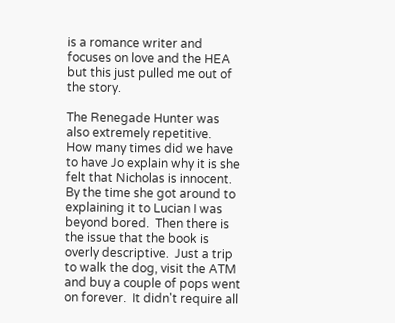is a romance writer and focuses on love and the HEA but this just pulled me out of the story.

The Renegade Hunter was also extremely repetitive.  How many times did we have to have Jo explain why it is she felt that Nicholas is innocent.  By the time she got around to explaining it to Lucian I was beyond bored.  Then there is the issue that the book is overly descriptive.  Just a trip to walk the dog, visit the ATM and buy a couple of pops went on forever.  It didn't require all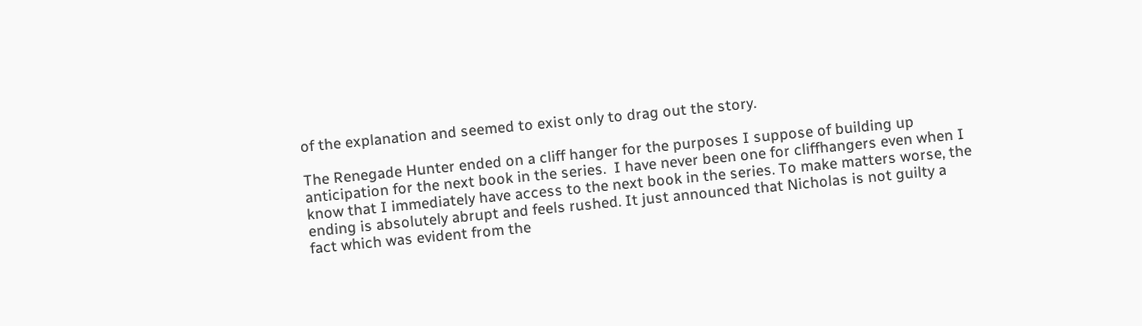of the explanation and seemed to exist only to drag out the story.

The Renegade Hunter ended on a cliff hanger for the purposes I suppose of building up anticipation for the next book in the series.  I have never been one for cliffhangers even when I know that I immediately have access to the next book in the series. To make matters worse, the ending is absolutely abrupt and feels rushed. It just announced that Nicholas is not guilty a fact which was evident from the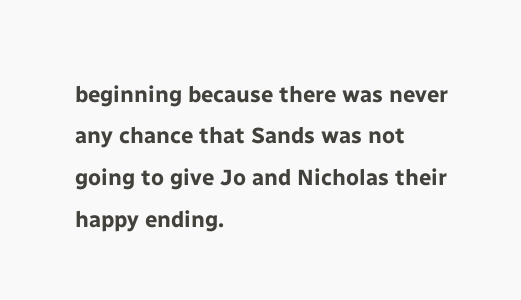beginning because there was never any chance that Sands was not going to give Jo and Nicholas their happy ending.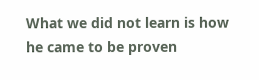What we did not learn is how he came to be proven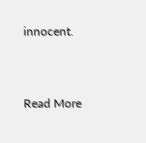innocent.



Read More